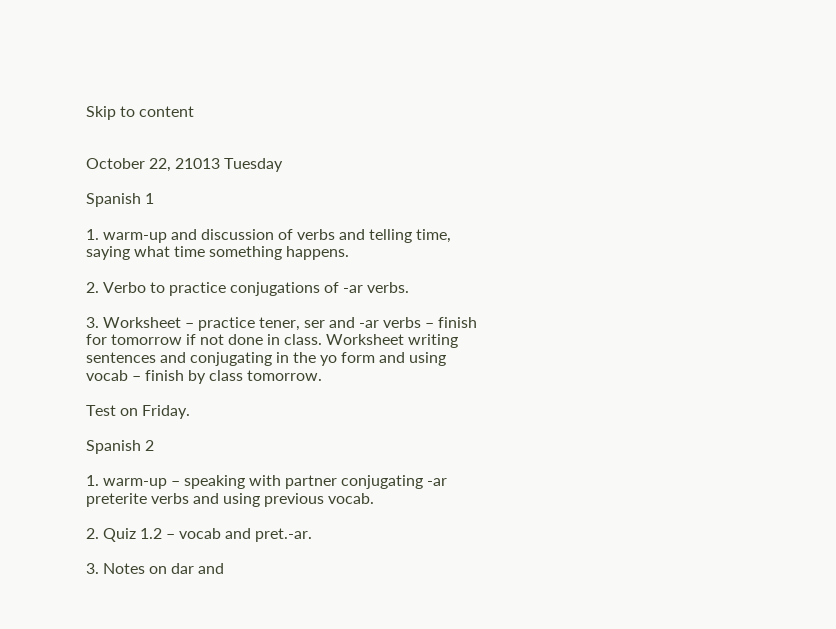Skip to content


October 22, 21013 Tuesday

Spanish 1

1. warm-up and discussion of verbs and telling time, saying what time something happens.

2. Verbo to practice conjugations of -ar verbs.

3. Worksheet – practice tener, ser and -ar verbs – finish for tomorrow if not done in class. Worksheet writing sentences and conjugating in the yo form and using vocab – finish by class tomorrow.

Test on Friday.

Spanish 2

1. warm-up – speaking with partner conjugating -ar preterite verbs and using previous vocab.

2. Quiz 1.2 – vocab and pret.-ar.

3. Notes on dar and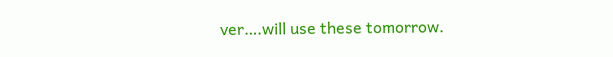ver….will use these tomorrow.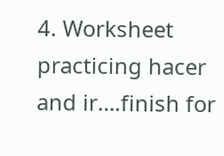4. Worksheet practicing hacer and ir….finish for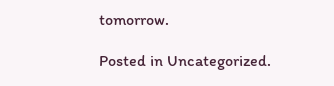tomorrow.

Posted in Uncategorized.